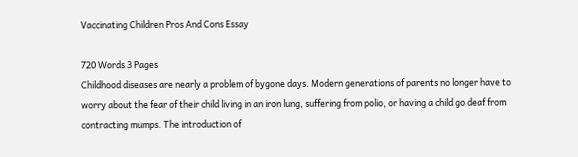Vaccinating Children Pros And Cons Essay

720 Words 3 Pages
Childhood diseases are nearly a problem of bygone days. Modern generations of parents no longer have to worry about the fear of their child living in an iron lung, suffering from polio, or having a child go deaf from contracting mumps. The introduction of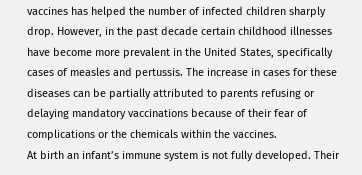vaccines has helped the number of infected children sharply drop. However, in the past decade certain childhood illnesses have become more prevalent in the United States, specifically cases of measles and pertussis. The increase in cases for these diseases can be partially attributed to parents refusing or delaying mandatory vaccinations because of their fear of complications or the chemicals within the vaccines.
At birth an infant’s immune system is not fully developed. Their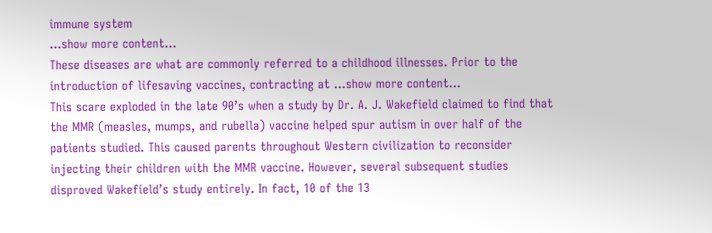immune system
…show more content…
These diseases are what are commonly referred to a childhood illnesses. Prior to the introduction of lifesaving vaccines, contracting at …show more content…
This scare exploded in the late 90’s when a study by Dr. A. J. Wakefield claimed to find that the MMR (measles, mumps, and rubella) vaccine helped spur autism in over half of the patients studied. This caused parents throughout Western civilization to reconsider injecting their children with the MMR vaccine. However, several subsequent studies disproved Wakefield’s study entirely. In fact, 10 of the 13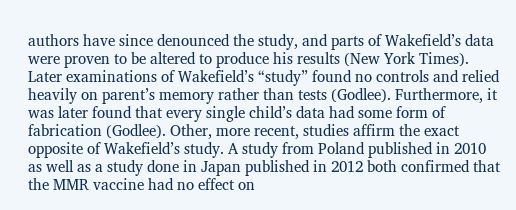authors have since denounced the study, and parts of Wakefield’s data were proven to be altered to produce his results (New York Times). Later examinations of Wakefield’s “study” found no controls and relied heavily on parent’s memory rather than tests (Godlee). Furthermore, it was later found that every single child’s data had some form of fabrication (Godlee). Other, more recent, studies affirm the exact opposite of Wakefield’s study. A study from Poland published in 2010 as well as a study done in Japan published in 2012 both confirmed that the MMR vaccine had no effect on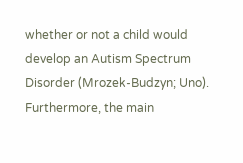whether or not a child would develop an Autism Spectrum Disorder (Mrozek-Budzyn; Uno). Furthermore, the main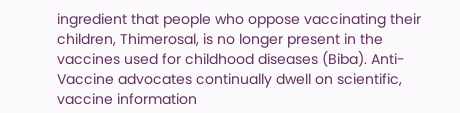ingredient that people who oppose vaccinating their children, Thimerosal, is no longer present in the vaccines used for childhood diseases (Biba). Anti-Vaccine advocates continually dwell on scientific, vaccine information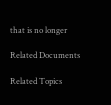that is no longer

Related Documents

Related Topics